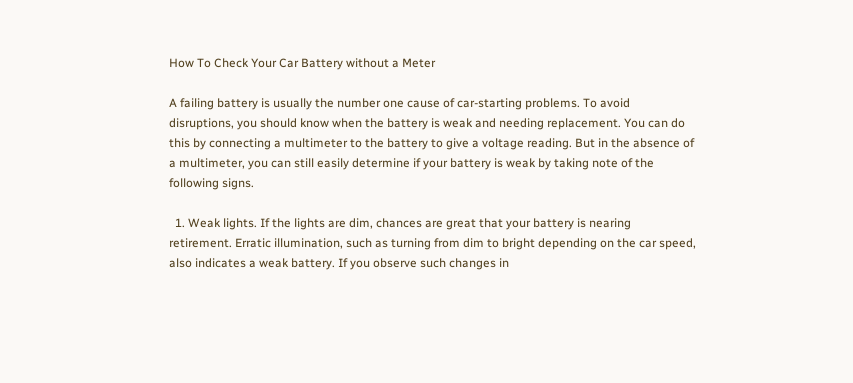How To Check Your Car Battery without a Meter

A failing battery is usually the number one cause of car-starting problems. To avoid disruptions, you should know when the battery is weak and needing replacement. You can do this by connecting a multimeter to the battery to give a voltage reading. But in the absence of a multimeter, you can still easily determine if your battery is weak by taking note of the following signs.

  1. Weak lights. If the lights are dim, chances are great that your battery is nearing retirement. Erratic illumination, such as turning from dim to bright depending on the car speed, also indicates a weak battery. If you observe such changes in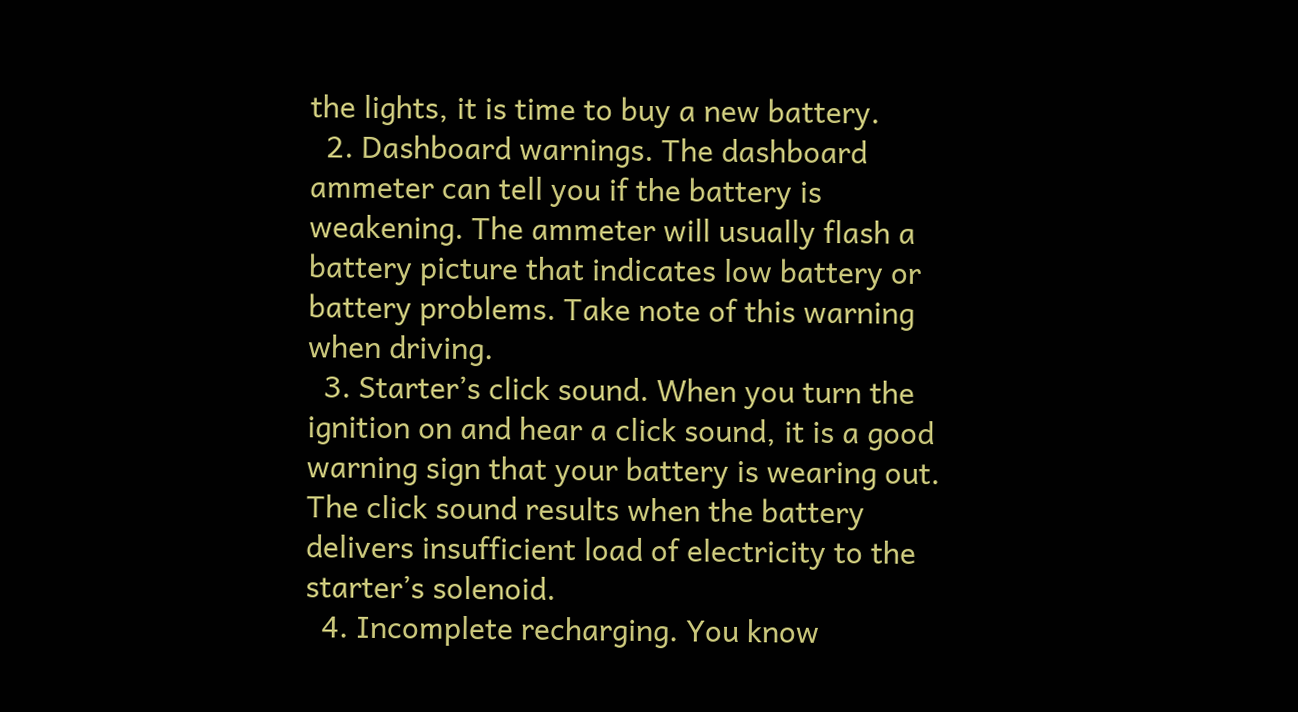the lights, it is time to buy a new battery.
  2. Dashboard warnings. The dashboard ammeter can tell you if the battery is weakening. The ammeter will usually flash a battery picture that indicates low battery or battery problems. Take note of this warning when driving.
  3. Starter’s click sound. When you turn the ignition on and hear a click sound, it is a good warning sign that your battery is wearing out. The click sound results when the battery delivers insufficient load of electricity to the starter’s solenoid.
  4. Incomplete recharging. You know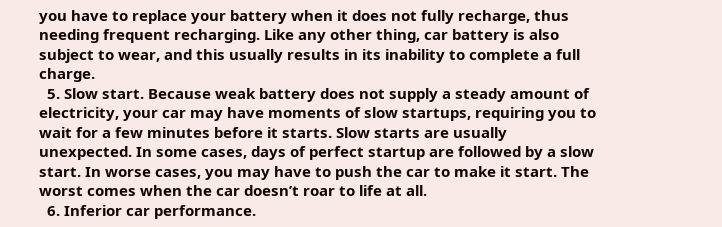you have to replace your battery when it does not fully recharge, thus needing frequent recharging. Like any other thing, car battery is also subject to wear, and this usually results in its inability to complete a full charge.
  5. Slow start. Because weak battery does not supply a steady amount of electricity, your car may have moments of slow startups, requiring you to wait for a few minutes before it starts. Slow starts are usually unexpected. In some cases, days of perfect startup are followed by a slow start. In worse cases, you may have to push the car to make it start. The worst comes when the car doesn’t roar to life at all.
  6. Inferior car performance.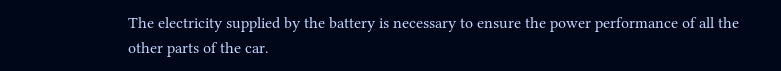The electricity supplied by the battery is necessary to ensure the power performance of all the other parts of the car.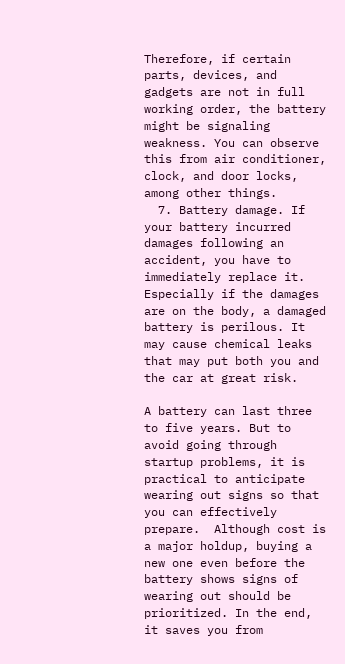Therefore, if certain parts, devices, and gadgets are not in full working order, the battery might be signaling weakness. You can observe this from air conditioner, clock, and door locks, among other things.
  7. Battery damage. If your battery incurred damages following an accident, you have to immediately replace it. Especially if the damages are on the body, a damaged battery is perilous. It may cause chemical leaks that may put both you and the car at great risk.

A battery can last three to five years. But to avoid going through startup problems, it is practical to anticipate wearing out signs so that you can effectively prepare.  Although cost is a major holdup, buying a new one even before the battery shows signs of wearing out should be prioritized. In the end, it saves you from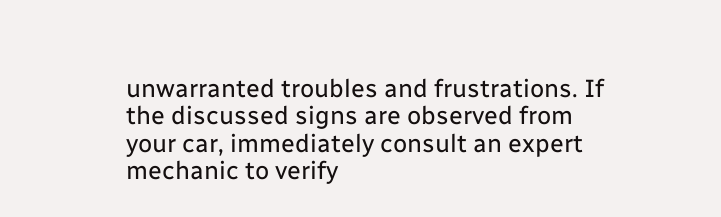unwarranted troubles and frustrations. If the discussed signs are observed from your car, immediately consult an expert mechanic to verify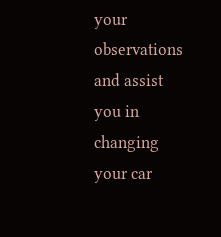your observations and assist you in changing your car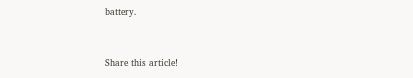battery.


Share this article!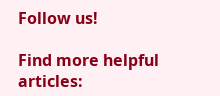Follow us!

Find more helpful articles: